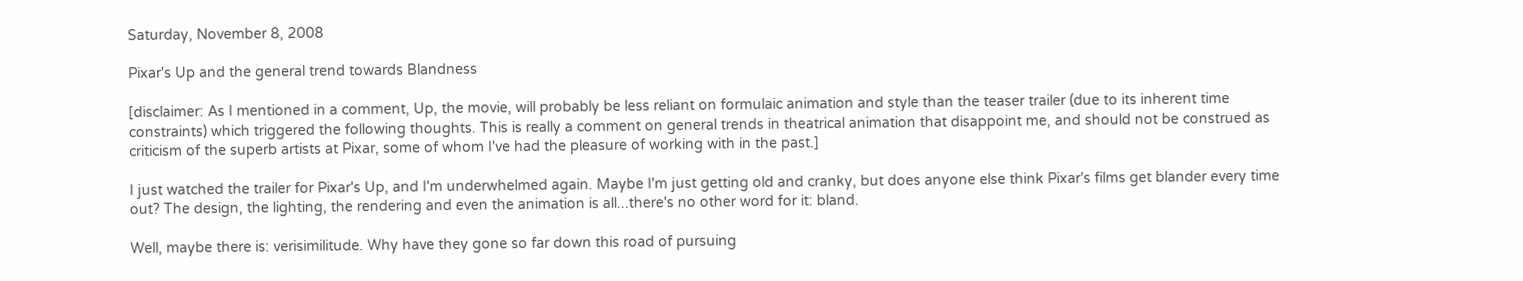Saturday, November 8, 2008

Pixar's Up and the general trend towards Blandness

[disclaimer: As I mentioned in a comment, Up, the movie, will probably be less reliant on formulaic animation and style than the teaser trailer (due to its inherent time constraints) which triggered the following thoughts. This is really a comment on general trends in theatrical animation that disappoint me, and should not be construed as criticism of the superb artists at Pixar, some of whom I've had the pleasure of working with in the past.]

I just watched the trailer for Pixar's Up, and I'm underwhelmed again. Maybe I'm just getting old and cranky, but does anyone else think Pixar's films get blander every time out? The design, the lighting, the rendering and even the animation is all...there's no other word for it: bland.

Well, maybe there is: verisimilitude. Why have they gone so far down this road of pursuing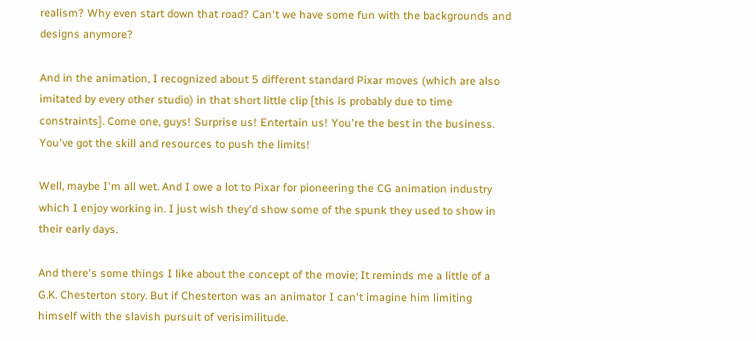realism? Why even start down that road? Can't we have some fun with the backgrounds and designs anymore?

And in the animation, I recognized about 5 different standard Pixar moves (which are also imitated by every other studio) in that short little clip [this is probably due to time constraints]. Come one, guys! Surprise us! Entertain us! You're the best in the business. You've got the skill and resources to push the limits!

Well, maybe I'm all wet. And I owe a lot to Pixar for pioneering the CG animation industry which I enjoy working in. I just wish they'd show some of the spunk they used to show in their early days.

And there's some things I like about the concept of the movie; It reminds me a little of a G.K. Chesterton story. But if Chesterton was an animator I can't imagine him limiting himself with the slavish pursuit of verisimilitude.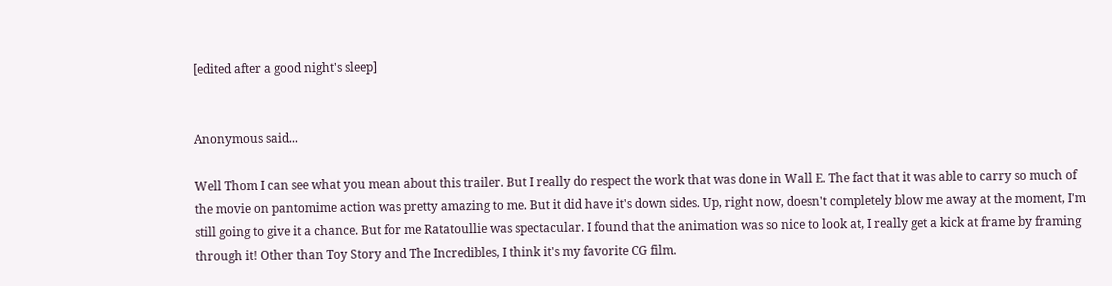[edited after a good night's sleep]


Anonymous said...

Well Thom I can see what you mean about this trailer. But I really do respect the work that was done in Wall E. The fact that it was able to carry so much of the movie on pantomime action was pretty amazing to me. But it did have it's down sides. Up, right now, doesn't completely blow me away at the moment, I'm still going to give it a chance. But for me Ratatoullie was spectacular. I found that the animation was so nice to look at, I really get a kick at frame by framing through it! Other than Toy Story and The Incredibles, I think it's my favorite CG film.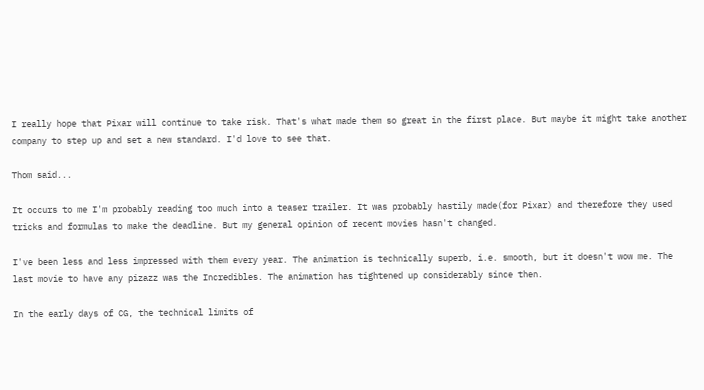I really hope that Pixar will continue to take risk. That's what made them so great in the first place. But maybe it might take another company to step up and set a new standard. I'd love to see that.

Thom said...

It occurs to me I'm probably reading too much into a teaser trailer. It was probably hastily made(for Pixar) and therefore they used tricks and formulas to make the deadline. But my general opinion of recent movies hasn't changed.

I've been less and less impressed with them every year. The animation is technically superb, i.e. smooth, but it doesn't wow me. The last movie to have any pizazz was the Incredibles. The animation has tightened up considerably since then.

In the early days of CG, the technical limits of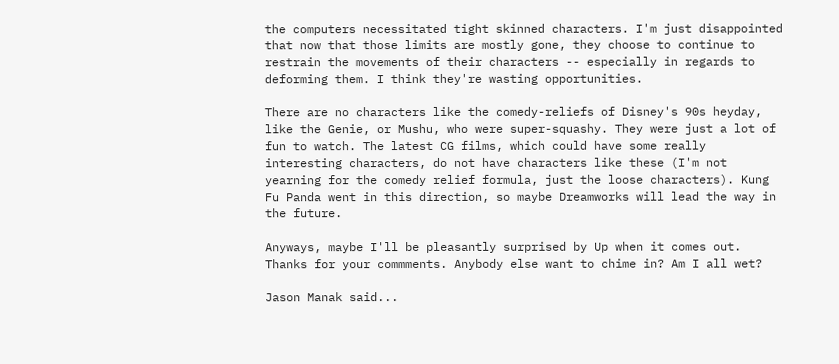the computers necessitated tight skinned characters. I'm just disappointed that now that those limits are mostly gone, they choose to continue to restrain the movements of their characters -- especially in regards to deforming them. I think they're wasting opportunities.

There are no characters like the comedy-reliefs of Disney's 90s heyday, like the Genie, or Mushu, who were super-squashy. They were just a lot of fun to watch. The latest CG films, which could have some really interesting characters, do not have characters like these (I'm not yearning for the comedy relief formula, just the loose characters). Kung Fu Panda went in this direction, so maybe Dreamworks will lead the way in the future.

Anyways, maybe I'll be pleasantly surprised by Up when it comes out. Thanks for your commments. Anybody else want to chime in? Am I all wet?

Jason Manak said...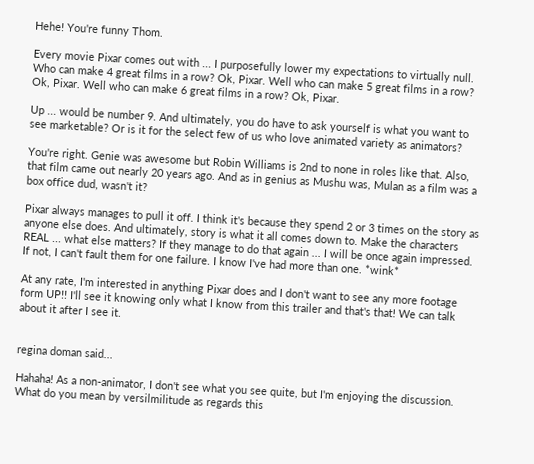Hehe! You're funny Thom.

Every movie Pixar comes out with ... I purposefully lower my expectations to virtually null. Who can make 4 great films in a row? Ok, Pixar. Well who can make 5 great films in a row? Ok, Pixar. Well who can make 6 great films in a row? Ok, Pixar.

Up ... would be number 9. And ultimately, you do have to ask yourself is what you want to see marketable? Or is it for the select few of us who love animated variety as animators?

You're right. Genie was awesome but Robin Williams is 2nd to none in roles like that. Also, that film came out nearly 20 years ago. And as in genius as Mushu was, Mulan as a film was a box office dud, wasn't it?

Pixar always manages to pull it off. I think it's because they spend 2 or 3 times on the story as anyone else does. And ultimately, story is what it all comes down to. Make the characters REAL ... what else matters? If they manage to do that again ... I will be once again impressed. If not, I can't fault them for one failure. I know I've had more than one. *wink*

At any rate, I'm interested in anything Pixar does and I don't want to see any more footage form UP!! I'll see it knowing only what I know from this trailer and that's that! We can talk about it after I see it.


regina doman said...

Hahaha! As a non-animator, I don't see what you see quite, but I'm enjoying the discussion. What do you mean by versilmilitude as regards this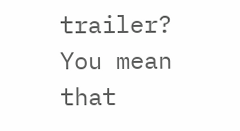trailer? You mean that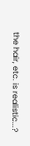the hair, etc. is realistic...?